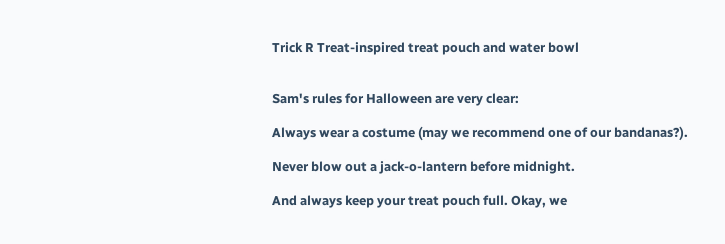Trick R Treat-inspired treat pouch and water bowl


Sam's rules for Halloween are very clear:

Always wear a costume (may we recommend one of our bandanas?).

Never blow out a jack-o-lantern before midnight.

And always keep your treat pouch full. Okay, we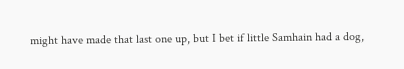might have made that last one up, but I bet if little Samhain had a dog,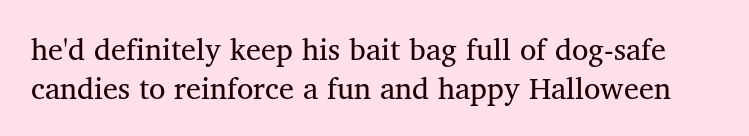he'd definitely keep his bait bag full of dog-safe candies to reinforce a fun and happy Halloween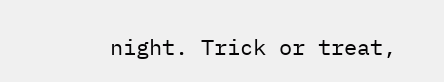night. Trick or treat,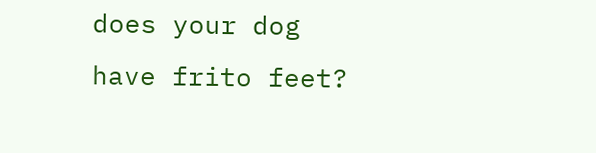does your dog have frito feet?